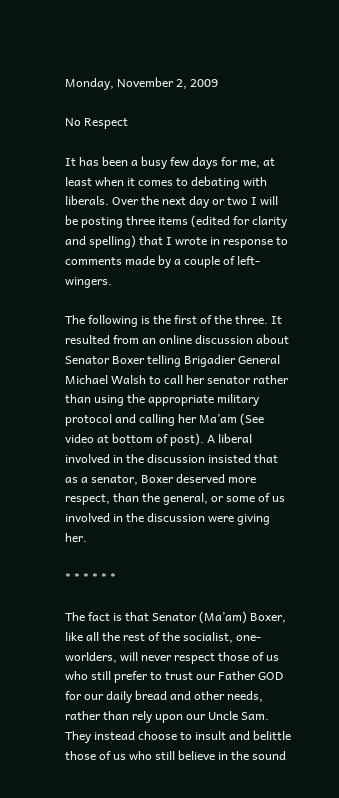Monday, November 2, 2009

No Respect

It has been a busy few days for me, at least when it comes to debating with liberals. Over the next day or two I will be posting three items (edited for clarity and spelling) that I wrote in response to comments made by a couple of left-wingers.

The following is the first of the three. It resulted from an online discussion about Senator Boxer telling Brigadier General Michael Walsh to call her senator rather than using the appropriate military protocol and calling her Ma’am (See video at bottom of post). A liberal involved in the discussion insisted that as a senator, Boxer deserved more respect, than the general, or some of us involved in the discussion were giving her.

* * * * * *

The fact is that Senator (Ma’am) Boxer, like all the rest of the socialist, one-worlders, will never respect those of us who still prefer to trust our Father GOD for our daily bread and other needs, rather than rely upon our Uncle Sam. They instead choose to insult and belittle those of us who still believe in the sound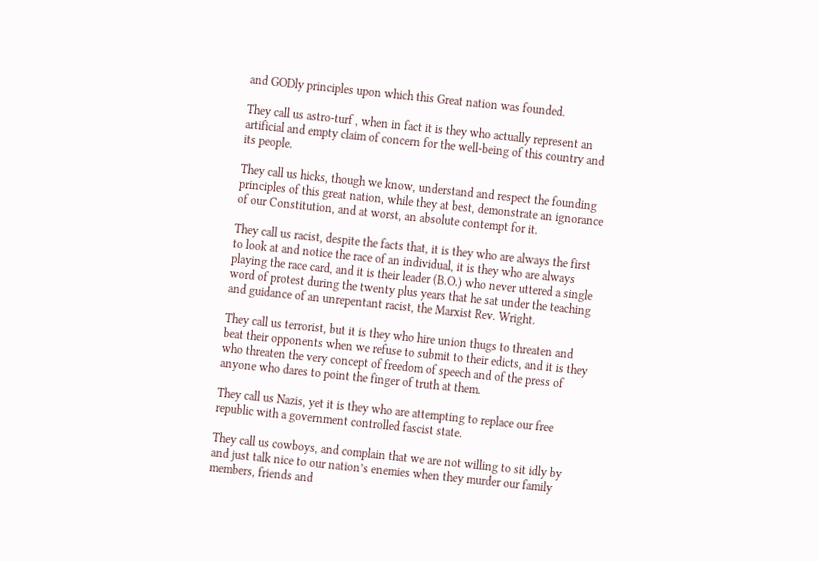and GODly principles upon which this Great nation was founded.

They call us astro-turf , when in fact it is they who actually represent an artificial and empty claim of concern for the well-being of this country and its people.

They call us hicks, though we know, understand and respect the founding principles of this great nation, while they at best, demonstrate an ignorance of our Constitution, and at worst, an absolute contempt for it.

They call us racist, despite the facts that, it is they who are always the first to look at and notice the race of an individual, it is they who are always playing the race card, and it is their leader (B.O.) who never uttered a single word of protest during the twenty plus years that he sat under the teaching and guidance of an unrepentant racist, the Marxist Rev. Wright.

They call us terrorist, but it is they who hire union thugs to threaten and beat their opponents when we refuse to submit to their edicts, and it is they who threaten the very concept of freedom of speech and of the press of anyone who dares to point the finger of truth at them.

They call us Nazis, yet it is they who are attempting to replace our free republic with a government controlled fascist state.

They call us cowboys, and complain that we are not willing to sit idly by and just talk nice to our nation’s enemies when they murder our family members, friends and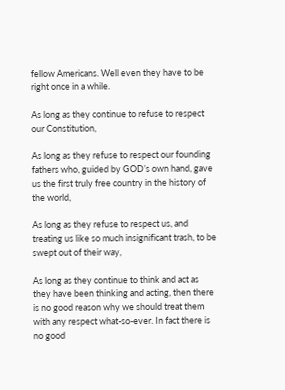fellow Americans. Well even they have to be right once in a while.

As long as they continue to refuse to respect our Constitution,

As long as they refuse to respect our founding fathers who, guided by GOD’s own hand, gave us the first truly free country in the history of the world,

As long as they refuse to respect us, and treating us like so much insignificant trash, to be swept out of their way,

As long as they continue to think and act as they have been thinking and acting, then there is no good reason why we should treat them with any respect what-so-ever. In fact there is no good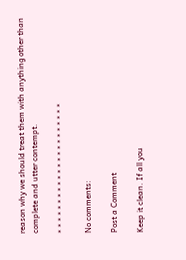reason why we should treat them with anything other than complete and utter contempt.

* * * * * * * * * * * * * * * * * * * * * *

No comments:

Post a Comment

Keep it clean. If all you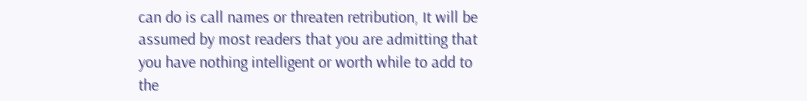can do is call names or threaten retribution, It will be assumed by most readers that you are admitting that you have nothing intelligent or worth while to add to the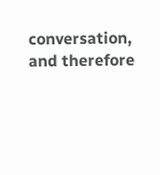conversation, and therefore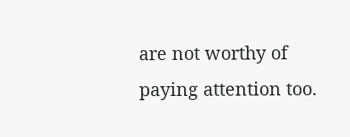are not worthy of paying attention too.